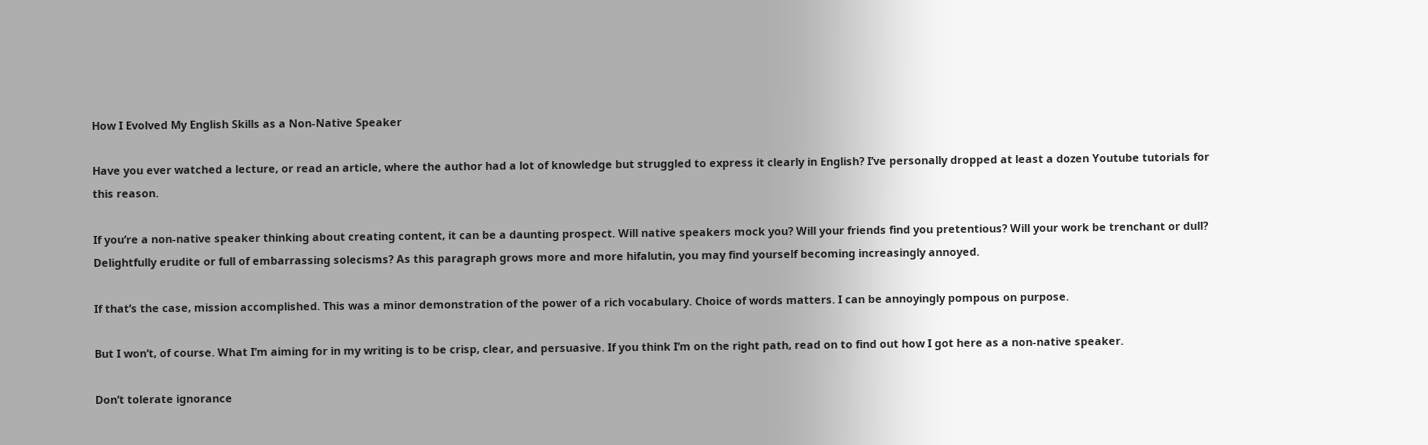How I Evolved My English Skills as a Non-Native Speaker

Have you ever watched a lecture, or read an article, where the author had a lot of knowledge but struggled to express it clearly in English? I’ve personally dropped at least a dozen Youtube tutorials for this reason.

If you’re a non-native speaker thinking about creating content, it can be a daunting prospect. Will native speakers mock you? Will your friends find you pretentious? Will your work be trenchant or dull? Delightfully erudite or full of embarrassing solecisms? As this paragraph grows more and more hifalutin, you may find yourself becoming increasingly annoyed.

If that’s the case, mission accomplished. This was a minor demonstration of the power of a rich vocabulary. Choice of words matters. I can be annoyingly pompous on purpose.

But I won’t, of course. What I’m aiming for in my writing is to be crisp, clear, and persuasive. If you think I’m on the right path, read on to find out how I got here as a non-native speaker.

Don’t tolerate ignorance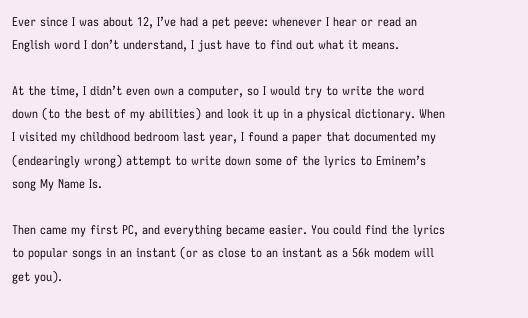Ever since I was about 12, I’ve had a pet peeve: whenever I hear or read an English word I don’t understand, I just have to find out what it means.

At the time, I didn’t even own a computer, so I would try to write the word down (to the best of my abilities) and look it up in a physical dictionary. When I visited my childhood bedroom last year, I found a paper that documented my (endearingly wrong) attempt to write down some of the lyrics to Eminem’s song My Name Is.

Then came my first PC, and everything became easier. You could find the lyrics to popular songs in an instant (or as close to an instant as a 56k modem will get you).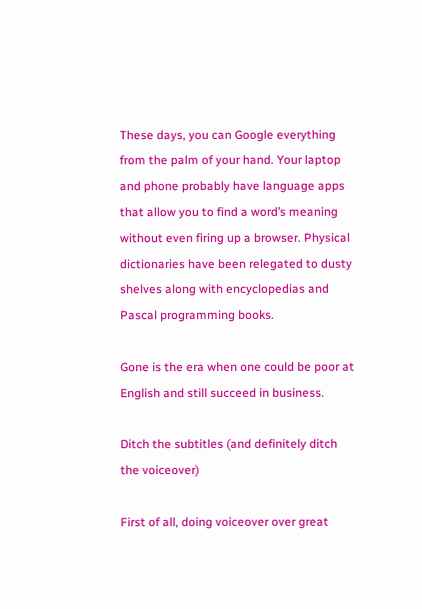These days, you can Google everything from the palm of your hand. Your laptop and phone probably have language apps that allow you to find a word’s meaning without even firing up a browser. Physical dictionaries have been relegated to dusty shelves along with encyclopedias and Pascal programming books.

Gone is the era when one could be poor at English and still succeed in business.

Ditch the subtitles (and definitely ditch the voiceover)

First of all, doing voiceover over great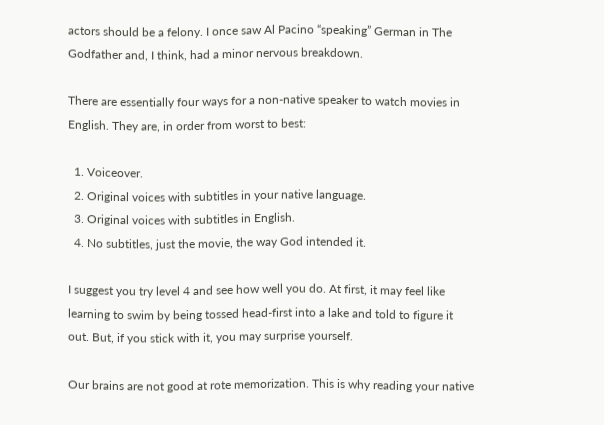actors should be a felony. I once saw Al Pacino “speaking” German in The Godfather and, I think, had a minor nervous breakdown.

There are essentially four ways for a non-native speaker to watch movies in English. They are, in order from worst to best:

  1. Voiceover.
  2. Original voices with subtitles in your native language.
  3. Original voices with subtitles in English.
  4. No subtitles, just the movie, the way God intended it.

I suggest you try level 4 and see how well you do. At first, it may feel like learning to swim by being tossed head-first into a lake and told to figure it out. But, if you stick with it, you may surprise yourself.

Our brains are not good at rote memorization. This is why reading your native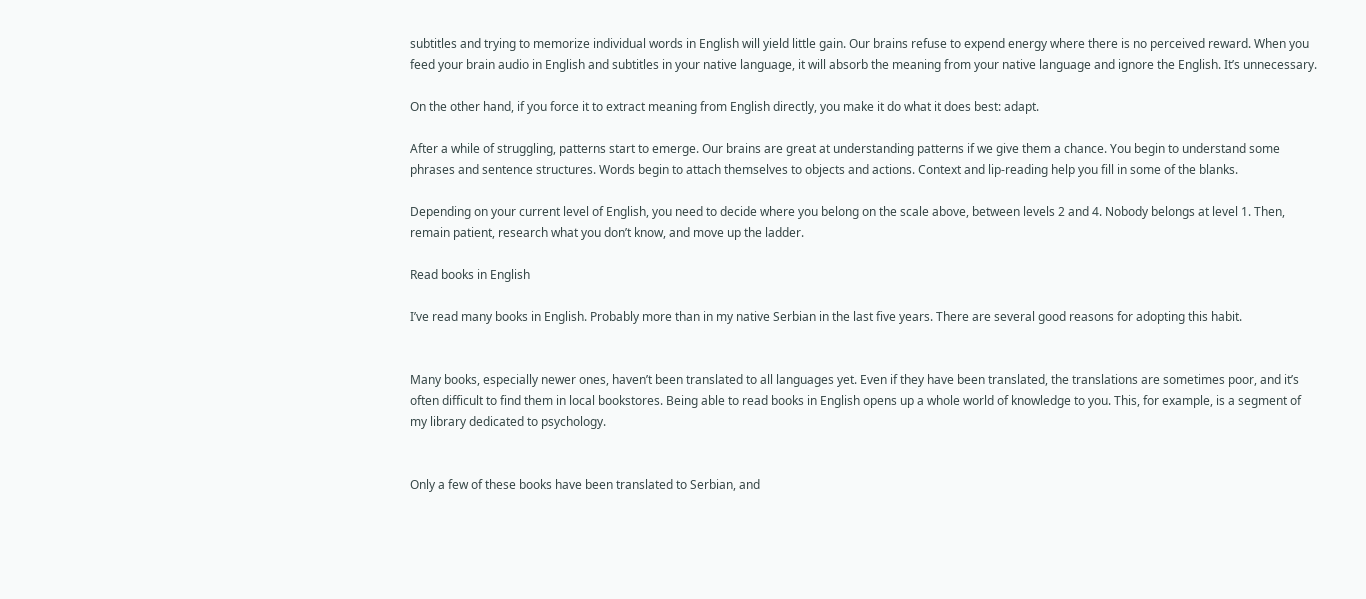subtitles and trying to memorize individual words in English will yield little gain. Our brains refuse to expend energy where there is no perceived reward. When you feed your brain audio in English and subtitles in your native language, it will absorb the meaning from your native language and ignore the English. It’s unnecessary.

On the other hand, if you force it to extract meaning from English directly, you make it do what it does best: adapt.

After a while of struggling, patterns start to emerge. Our brains are great at understanding patterns if we give them a chance. You begin to understand some phrases and sentence structures. Words begin to attach themselves to objects and actions. Context and lip-reading help you fill in some of the blanks.

Depending on your current level of English, you need to decide where you belong on the scale above, between levels 2 and 4. Nobody belongs at level 1. Then, remain patient, research what you don’t know, and move up the ladder.

Read books in English

I’ve read many books in English. Probably more than in my native Serbian in the last five years. There are several good reasons for adopting this habit.


Many books, especially newer ones, haven’t been translated to all languages yet. Even if they have been translated, the translations are sometimes poor, and it’s often difficult to find them in local bookstores. Being able to read books in English opens up a whole world of knowledge to you. This, for example, is a segment of my library dedicated to psychology.


Only a few of these books have been translated to Serbian, and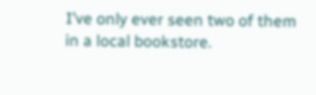I’ve only ever seen two of them in a local bookstore.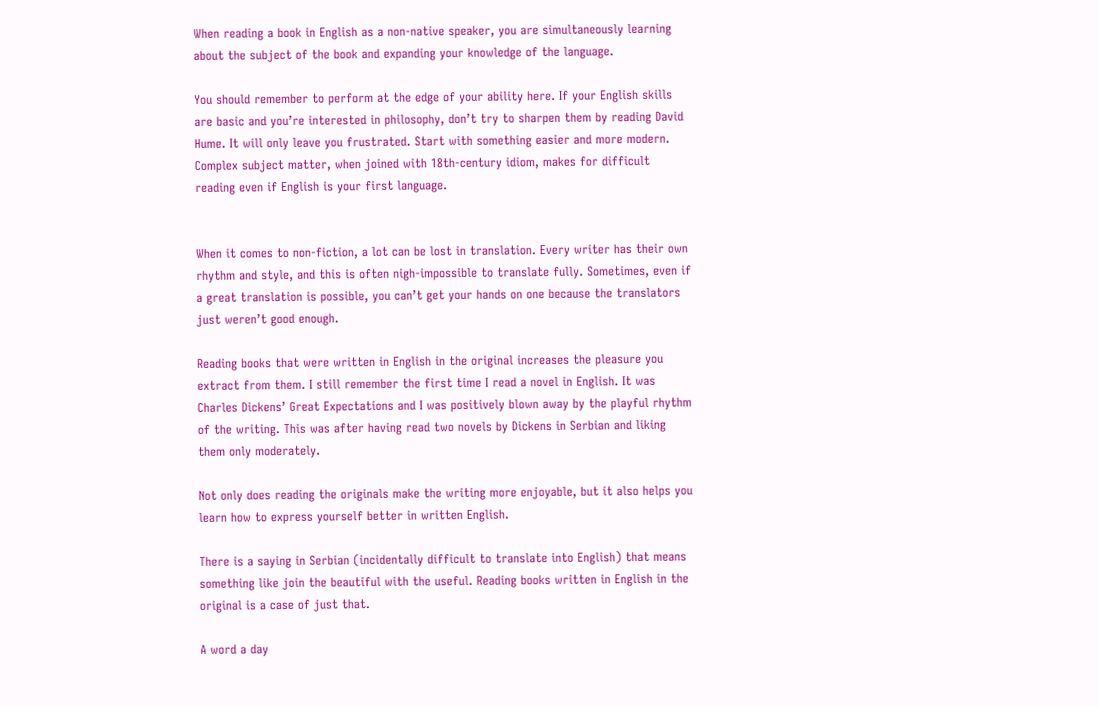When reading a book in English as a non-native speaker, you are simultaneously learning about the subject of the book and expanding your knowledge of the language.

You should remember to perform at the edge of your ability here. If your English skills are basic and you’re interested in philosophy, don’t try to sharpen them by reading David Hume. It will only leave you frustrated. Start with something easier and more modern. Complex subject matter, when joined with 18th-century idiom, makes for difficult reading even if English is your first language.


When it comes to non-fiction, a lot can be lost in translation. Every writer has their own rhythm and style, and this is often nigh-impossible to translate fully. Sometimes, even if a great translation is possible, you can’t get your hands on one because the translators just weren’t good enough.

Reading books that were written in English in the original increases the pleasure you extract from them. I still remember the first time I read a novel in English. It was Charles Dickens’ Great Expectations and I was positively blown away by the playful rhythm of the writing. This was after having read two novels by Dickens in Serbian and liking them only moderately.

Not only does reading the originals make the writing more enjoyable, but it also helps you learn how to express yourself better in written English.

There is a saying in Serbian (incidentally difficult to translate into English) that means something like join the beautiful with the useful. Reading books written in English in the original is a case of just that.

A word a day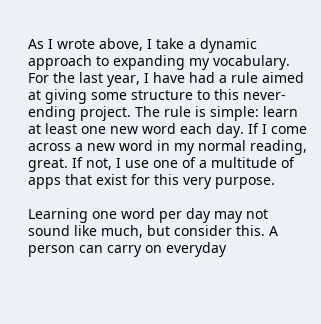As I wrote above, I take a dynamic approach to expanding my vocabulary. For the last year, I have had a rule aimed at giving some structure to this never-ending project. The rule is simple: learn at least one new word each day. If I come across a new word in my normal reading, great. If not, I use one of a multitude of apps that exist for this very purpose.

Learning one word per day may not sound like much, but consider this. A person can carry on everyday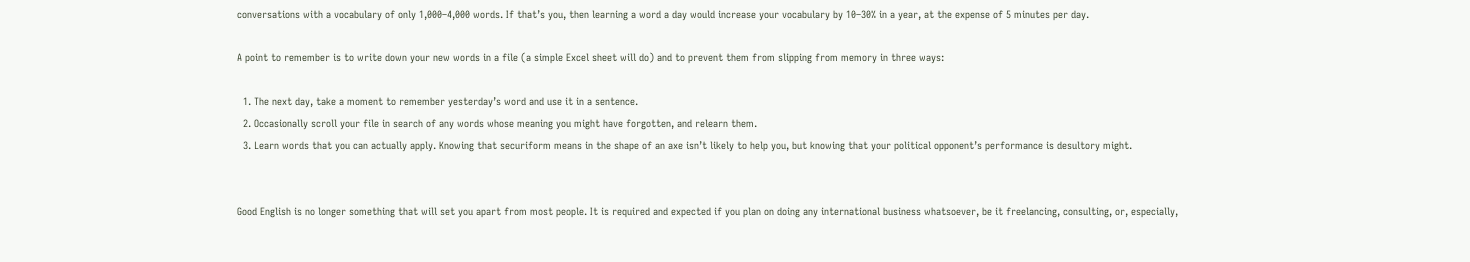conversations with a vocabulary of only 1,000–4,000 words. If that’s you, then learning a word a day would increase your vocabulary by 10–30% in a year, at the expense of 5 minutes per day.

A point to remember is to write down your new words in a file (a simple Excel sheet will do) and to prevent them from slipping from memory in three ways:

  1. The next day, take a moment to remember yesterday’s word and use it in a sentence.
  2. Occasionally scroll your file in search of any words whose meaning you might have forgotten, and relearn them.
  3. Learn words that you can actually apply. Knowing that securiform means in the shape of an axe isn’t likely to help you, but knowing that your political opponent’s performance is desultory might.


Good English is no longer something that will set you apart from most people. It is required and expected if you plan on doing any international business whatsoever, be it freelancing, consulting, or, especially,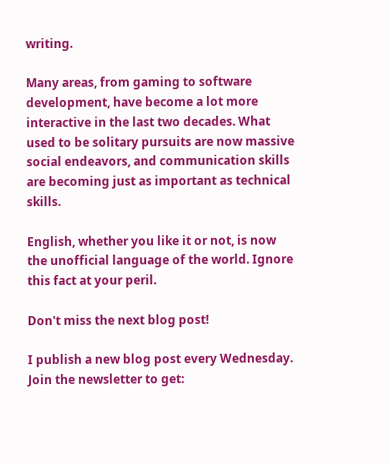writing.

Many areas, from gaming to software development, have become a lot more interactive in the last two decades. What used to be solitary pursuits are now massive social endeavors, and communication skills are becoming just as important as technical skills.

English, whether you like it or not, is now the unofficial language of the world. Ignore this fact at your peril.

Don't miss the next blog post!

I publish a new blog post every Wednesday. Join the newsletter to get: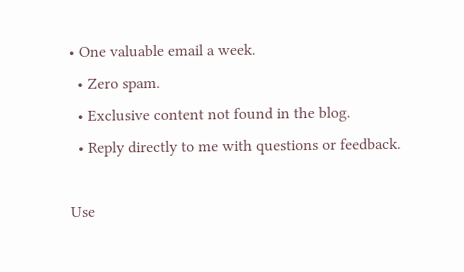• One valuable email a week.
  • Zero spam.
  • Exclusive content not found in the blog.
  • Reply directly to me with questions or feedback.

Use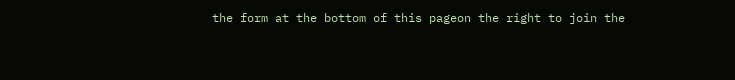the form at the bottom of this pageon the right to join the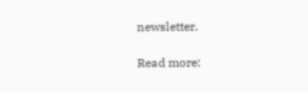newsletter.

Read more: